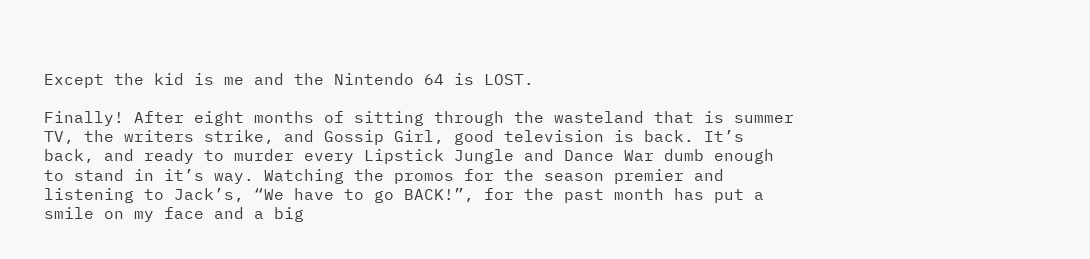Except the kid is me and the Nintendo 64 is LOST.

Finally! After eight months of sitting through the wasteland that is summer TV, the writers strike, and Gossip Girl, good television is back. It’s back, and ready to murder every Lipstick Jungle and Dance War dumb enough to stand in it’s way. Watching the promos for the season premier and listening to Jack’s, “We have to go BACK!”, for the past month has put a smile on my face and a big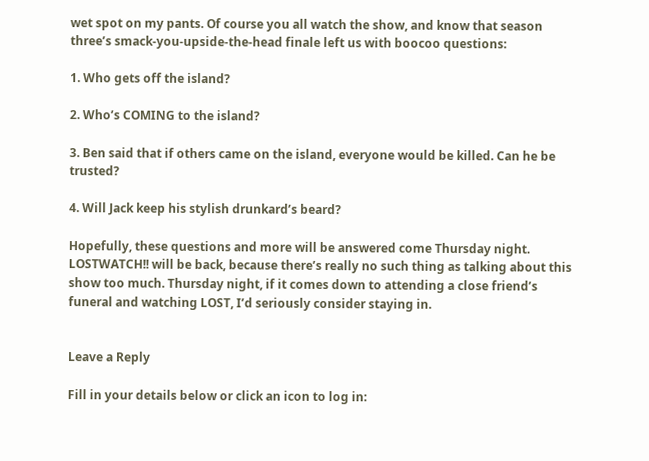wet spot on my pants. Of course you all watch the show, and know that season three’s smack-you-upside-the-head finale left us with boocoo questions:

1. Who gets off the island?

2. Who’s COMING to the island?

3. Ben said that if others came on the island, everyone would be killed. Can he be trusted?

4. Will Jack keep his stylish drunkard’s beard?

Hopefully, these questions and more will be answered come Thursday night. LOSTWATCH!! will be back, because there’s really no such thing as talking about this show too much. Thursday night, if it comes down to attending a close friend’s funeral and watching LOST, I’d seriously consider staying in.


Leave a Reply

Fill in your details below or click an icon to log in: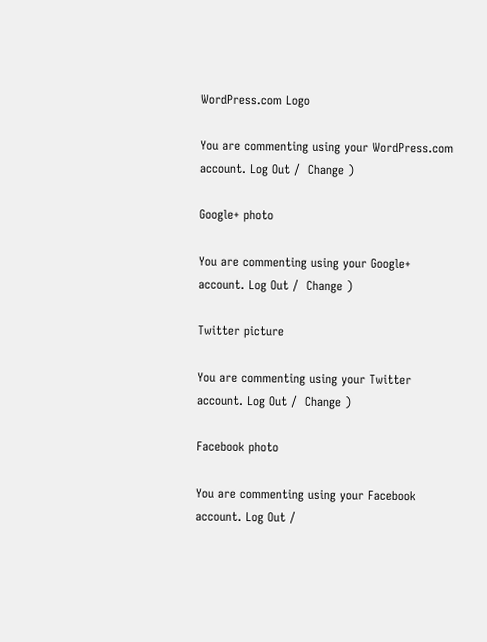WordPress.com Logo

You are commenting using your WordPress.com account. Log Out /  Change )

Google+ photo

You are commenting using your Google+ account. Log Out /  Change )

Twitter picture

You are commenting using your Twitter account. Log Out /  Change )

Facebook photo

You are commenting using your Facebook account. Log Out /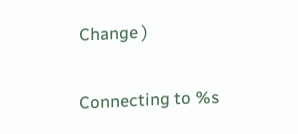Change )


Connecting to %s